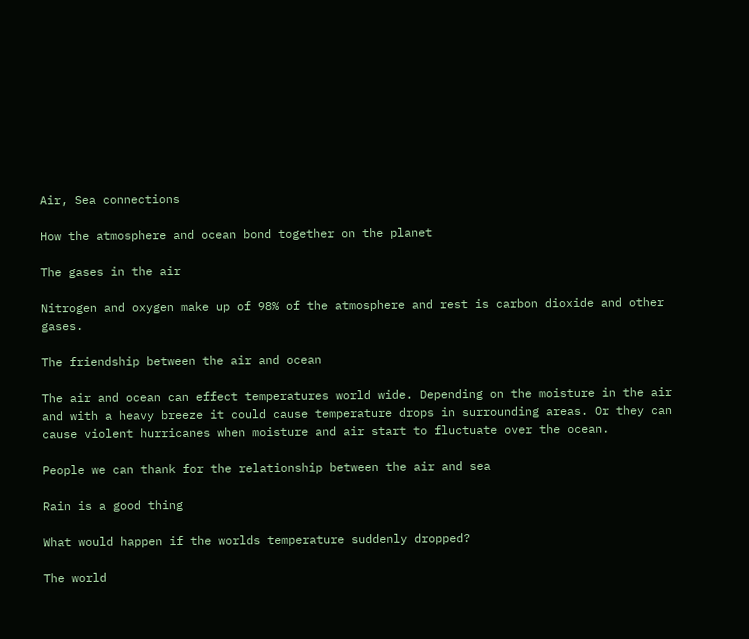Air, Sea connections

How the atmosphere and ocean bond together on the planet

The gases in the air

Nitrogen and oxygen make up of 98% of the atmosphere and rest is carbon dioxide and other gases.

The friendship between the air and ocean

The air and ocean can effect temperatures world wide. Depending on the moisture in the air and with a heavy breeze it could cause temperature drops in surrounding areas. Or they can cause violent hurricanes when moisture and air start to fluctuate over the ocean.

People we can thank for the relationship between the air and sea

Rain is a good thing

What would happen if the worlds temperature suddenly dropped?

The world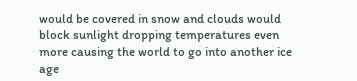would be covered in snow and clouds would block sunlight dropping temperatures even more causing the world to go into another ice age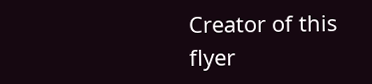Creator of this flyer